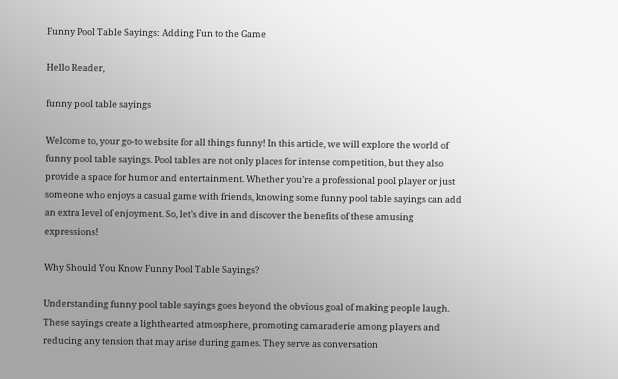Funny Pool Table Sayings: Adding Fun to the Game

Hello Reader,

funny pool table sayings

Welcome to, your go-to website for all things funny! In this article, we will explore the world of funny pool table sayings. Pool tables are not only places for intense competition, but they also provide a space for humor and entertainment. Whether you’re a professional pool player or just someone who enjoys a casual game with friends, knowing some funny pool table sayings can add an extra level of enjoyment. So, let’s dive in and discover the benefits of these amusing expressions!

Why Should You Know Funny Pool Table Sayings?

Understanding funny pool table sayings goes beyond the obvious goal of making people laugh. These sayings create a lighthearted atmosphere, promoting camaraderie among players and reducing any tension that may arise during games. They serve as conversation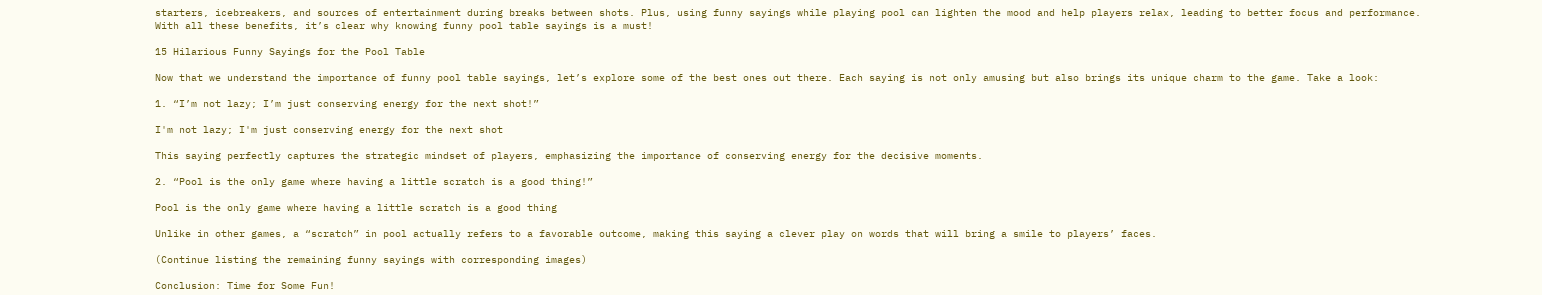starters, icebreakers, and sources of entertainment during breaks between shots. Plus, using funny sayings while playing pool can lighten the mood and help players relax, leading to better focus and performance. With all these benefits, it’s clear why knowing funny pool table sayings is a must!

15 Hilarious Funny Sayings for the Pool Table

Now that we understand the importance of funny pool table sayings, let’s explore some of the best ones out there. Each saying is not only amusing but also brings its unique charm to the game. Take a look:

1. “I’m not lazy; I’m just conserving energy for the next shot!”

I'm not lazy; I'm just conserving energy for the next shot

This saying perfectly captures the strategic mindset of players, emphasizing the importance of conserving energy for the decisive moments.

2. “Pool is the only game where having a little scratch is a good thing!”

Pool is the only game where having a little scratch is a good thing

Unlike in other games, a “scratch” in pool actually refers to a favorable outcome, making this saying a clever play on words that will bring a smile to players’ faces.

(Continue listing the remaining funny sayings with corresponding images)

Conclusion: Time for Some Fun!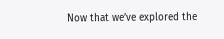Now that we’ve explored the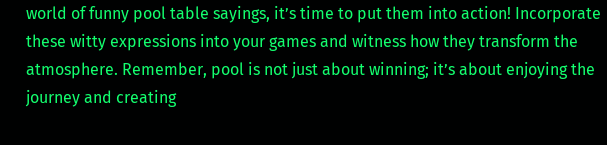world of funny pool table sayings, it’s time to put them into action! Incorporate these witty expressions into your games and witness how they transform the atmosphere. Remember, pool is not just about winning; it’s about enjoying the journey and creating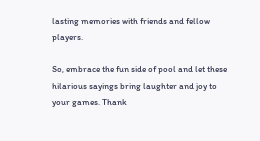lasting memories with friends and fellow players.

So, embrace the fun side of pool and let these hilarious sayings bring laughter and joy to your games. Thank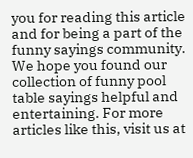you for reading this article and for being a part of the funny sayings community. We hope you found our collection of funny pool table sayings helpful and entertaining. For more articles like this, visit us at